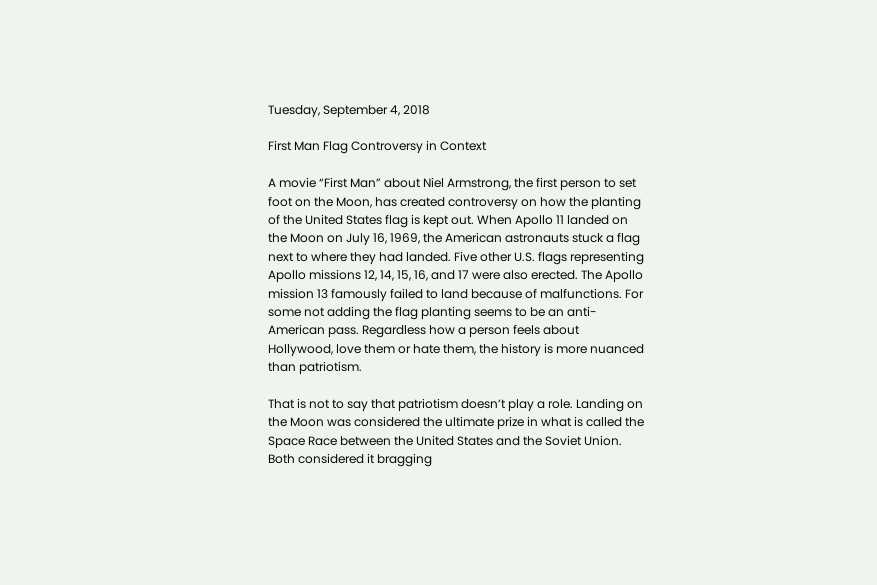Tuesday, September 4, 2018

First Man Flag Controversy in Context

A movie “First Man” about Niel Armstrong, the first person to set foot on the Moon, has created controversy on how the planting of the United States flag is kept out. When Apollo 11 landed on the Moon on July 16, 1969, the American astronauts stuck a flag next to where they had landed. Five other U.S. flags representing Apollo missions 12, 14, 15, 16, and 17 were also erected. The Apollo mission 13 famously failed to land because of malfunctions. For some not adding the flag planting seems to be an anti-American pass. Regardless how a person feels about Hollywood, love them or hate them, the history is more nuanced than patriotism.

That is not to say that patriotism doesn’t play a role. Landing on the Moon was considered the ultimate prize in what is called the Space Race between the United States and the Soviet Union. Both considered it bragging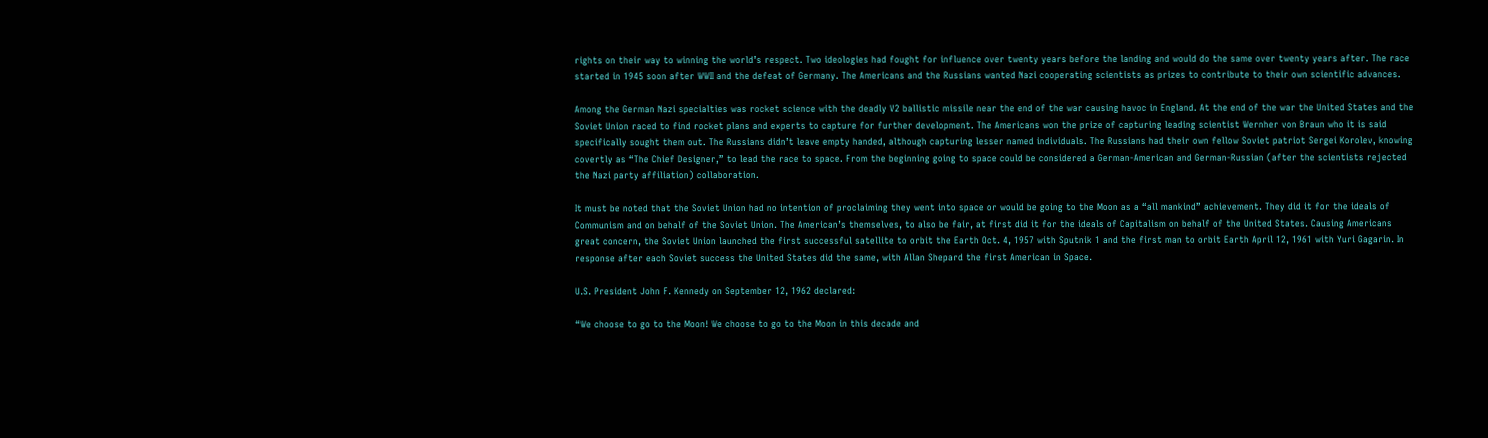rights on their way to winning the world’s respect. Two ideologies had fought for influence over twenty years before the landing and would do the same over twenty years after. The race started in 1945 soon after WWII and the defeat of Germany. The Americans and the Russians wanted Nazi cooperating scientists as prizes to contribute to their own scientific advances.

Among the German Nazi specialties was rocket science with the deadly V2 ballistic missile near the end of the war causing havoc in England. At the end of the war the United States and the Soviet Union raced to find rocket plans and experts to capture for further development. The Americans won the prize of capturing leading scientist Wernher von Braun who it is said specifically sought them out. The Russians didn’t leave empty handed, although capturing lesser named individuals. The Russians had their own fellow Soviet patriot Sergei Korolev, knowing covertly as “The Chief Designer,” to lead the race to space. From the beginning going to space could be considered a German-American and German-Russian (after the scientists rejected the Nazi party affiliation) collaboration.

It must be noted that the Soviet Union had no intention of proclaiming they went into space or would be going to the Moon as a “all mankind” achievement. They did it for the ideals of Communism and on behalf of the Soviet Union. The American’s themselves, to also be fair, at first did it for the ideals of Capitalism on behalf of the United States. Causing Americans great concern, the Soviet Union launched the first successful satellite to orbit the Earth Oct. 4, 1957 with Sputnik 1 and the first man to orbit Earth April 12, 1961 with Yuri Gagarin. In response after each Soviet success the United States did the same, with Allan Shepard the first American in Space.

U.S. President John F. Kennedy on September 12, 1962 declared:

“We choose to go to the Moon! We choose to go to the Moon in this decade and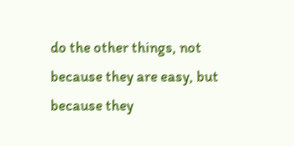do the other things, not because they are easy, but because they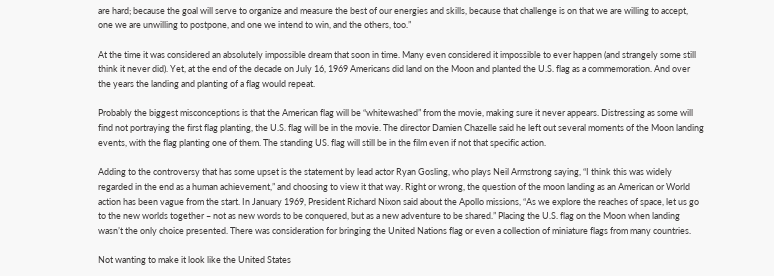are hard; because the goal will serve to organize and measure the best of our energies and skills, because that challenge is on that we are willing to accept, one we are unwilling to postpone, and one we intend to win, and the others, too.”

At the time it was considered an absolutely impossible dream that soon in time. Many even considered it impossible to ever happen (and strangely some still think it never did). Yet, at the end of the decade on July 16, 1969 Americans did land on the Moon and planted the U.S. flag as a commemoration. And over the years the landing and planting of a flag would repeat.

Probably the biggest misconceptions is that the American flag will be “whitewashed” from the movie, making sure it never appears. Distressing as some will find not portraying the first flag planting, the U.S. flag will be in the movie. The director Damien Chazelle said he left out several moments of the Moon landing events, with the flag planting one of them. The standing US. flag will still be in the film even if not that specific action.

Adding to the controversy that has some upset is the statement by lead actor Ryan Gosling, who plays Neil Armstrong saying, “I think this was widely regarded in the end as a human achievement,” and choosing to view it that way. Right or wrong, the question of the moon landing as an American or World action has been vague from the start. In January 1969, President Richard Nixon said about the Apollo missions, “As we explore the reaches of space, let us go to the new worlds together – not as new words to be conquered, but as a new adventure to be shared.” Placing the U.S. flag on the Moon when landing wasn’t the only choice presented. There was consideration for bringing the United Nations flag or even a collection of miniature flags from many countries.

Not wanting to make it look like the United States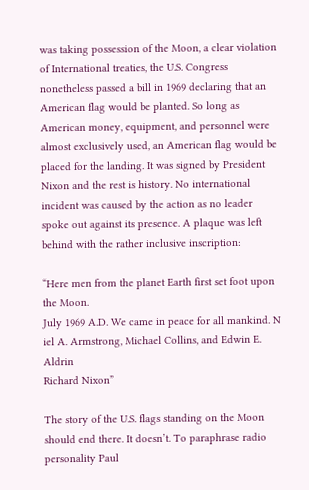was taking possession of the Moon, a clear violation of International treaties, the U.S. Congress nonetheless passed a bill in 1969 declaring that an American flag would be planted. So long as American money, equipment, and personnel were almost exclusively used, an American flag would be placed for the landing. It was signed by President Nixon and the rest is history. No international incident was caused by the action as no leader spoke out against its presence. A plaque was left behind with the rather inclusive inscription:

“Here men from the planet Earth first set foot upon the Moon.
July 1969 A.D. We came in peace for all mankind. N
iel A. Armstrong, Michael Collins, and Edwin E. Aldrin
Richard Nixon”

The story of the U.S. flags standing on the Moon should end there. It doesn’t. To paraphrase radio personality Paul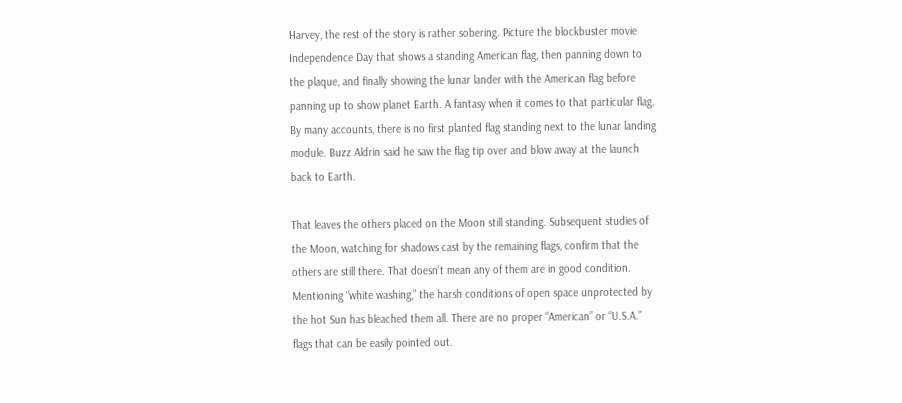Harvey, the rest of the story is rather sobering. Picture the blockbuster movie Independence Day that shows a standing American flag, then panning down to the plaque, and finally showing the lunar lander with the American flag before panning up to show planet Earth. A fantasy when it comes to that particular flag. By many accounts, there is no first planted flag standing next to the lunar landing module. Buzz Aldrin said he saw the flag tip over and blow away at the launch back to Earth.

That leaves the others placed on the Moon still standing. Subsequent studies of the Moon, watching for shadows cast by the remaining flags, confirm that the others are still there. That doesn’t mean any of them are in good condition. Mentioning “white washing,” the harsh conditions of open space unprotected by the hot Sun has bleached them all. There are no proper “American” or “U.S.A.” flags that can be easily pointed out.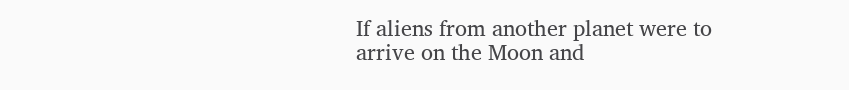If aliens from another planet were to arrive on the Moon and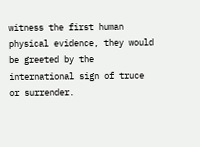witness the first human physical evidence, they would be greeted by the international sign of truce or surrender.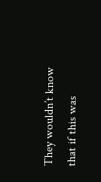They wouldn’t know that if this was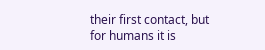their first contact, but for humans it is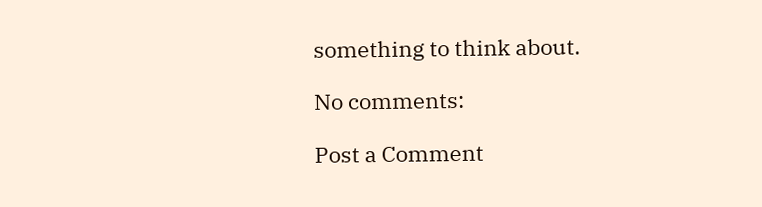something to think about.

No comments:

Post a Comment